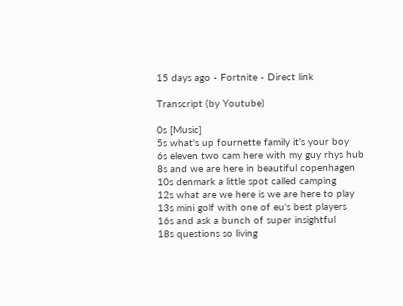15 days ago - Fortnite - Direct link

Transcript (by Youtube)

0s [Music]
5s what's up fournette family it's your boy
6s eleven two cam here with my guy rhys hub
8s and we are here in beautiful copenhagen
10s denmark a little spot called camping
12s what are we here is we are here to play
13s mini golf with one of eu's best players
16s and ask a bunch of super insightful
18s questions so living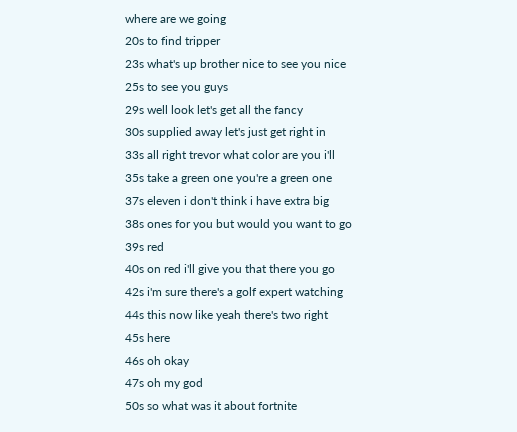where are we going
20s to find tripper
23s what's up brother nice to see you nice
25s to see you guys
29s well look let's get all the fancy
30s supplied away let's just get right in
33s all right trevor what color are you i'll
35s take a green one you're a green one
37s eleven i don't think i have extra big
38s ones for you but would you want to go
39s red
40s on red i'll give you that there you go
42s i'm sure there's a golf expert watching
44s this now like yeah there's two right
45s here
46s oh okay
47s oh my god
50s so what was it about fortnite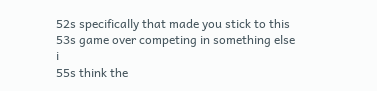52s specifically that made you stick to this
53s game over competing in something else i
55s think the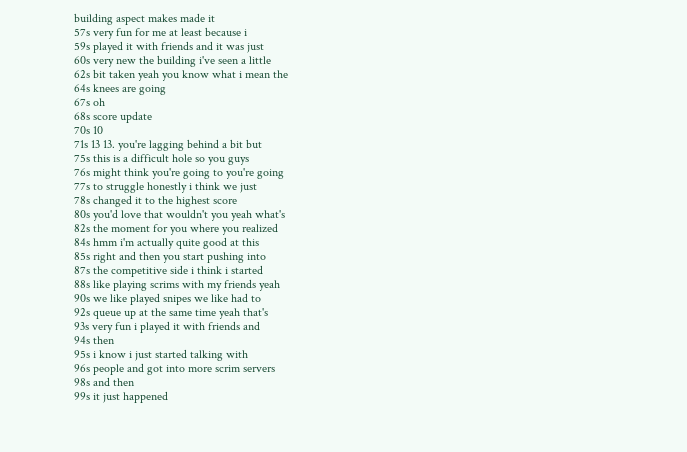building aspect makes made it
57s very fun for me at least because i
59s played it with friends and it was just
60s very new the building i've seen a little
62s bit taken yeah you know what i mean the
64s knees are going
67s oh
68s score update
70s 10
71s 13 13. you're lagging behind a bit but
75s this is a difficult hole so you guys
76s might think you're going to you're going
77s to struggle honestly i think we just
78s changed it to the highest score
80s you'd love that wouldn't you yeah what's
82s the moment for you where you realized
84s hmm i'm actually quite good at this
85s right and then you start pushing into
87s the competitive side i think i started
88s like playing scrims with my friends yeah
90s we like played snipes we like had to
92s queue up at the same time yeah that's
93s very fun i played it with friends and
94s then
95s i know i just started talking with
96s people and got into more scrim servers
98s and then
99s it just happened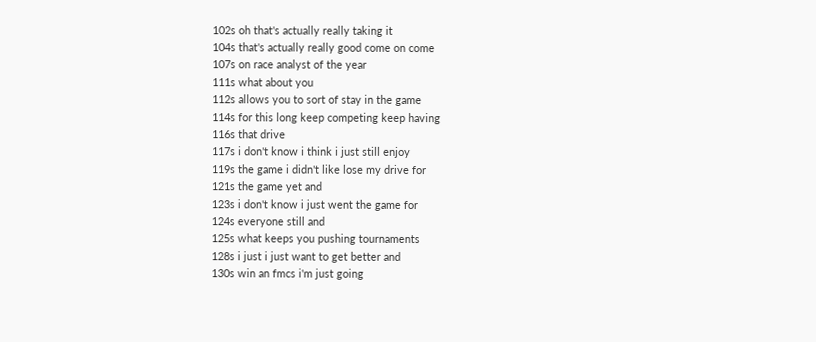102s oh that's actually really taking it
104s that's actually really good come on come
107s on race analyst of the year
111s what about you
112s allows you to sort of stay in the game
114s for this long keep competing keep having
116s that drive
117s i don't know i think i just still enjoy
119s the game i didn't like lose my drive for
121s the game yet and
123s i don't know i just went the game for
124s everyone still and
125s what keeps you pushing tournaments
128s i just i just want to get better and
130s win an fmcs i'm just going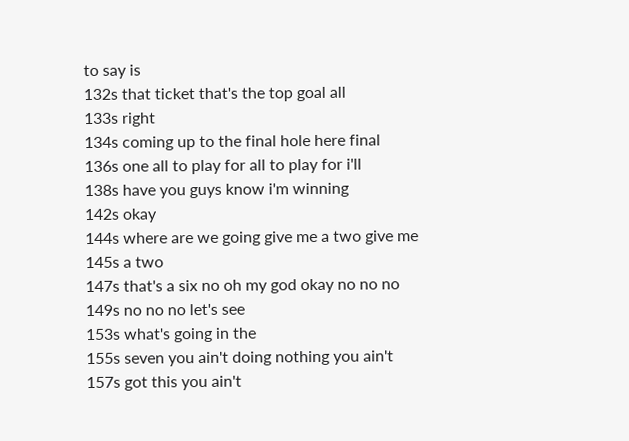to say is
132s that ticket that's the top goal all
133s right
134s coming up to the final hole here final
136s one all to play for all to play for i'll
138s have you guys know i'm winning
142s okay
144s where are we going give me a two give me
145s a two
147s that's a six no oh my god okay no no no
149s no no no let's see
153s what's going in the
155s seven you ain't doing nothing you ain't
157s got this you ain't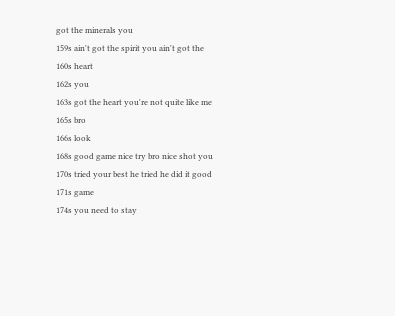got the minerals you
159s ain't got the spirit you ain't got the
160s heart
162s you
163s got the heart you're not quite like me
165s bro
166s look
168s good game nice try bro nice shot you
170s tried your best he tried he did it good
171s game
174s you need to stay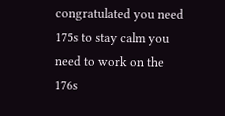congratulated you need
175s to stay calm you need to work on the
176s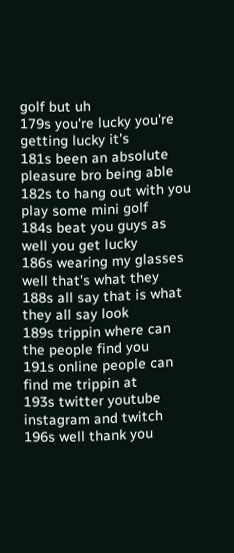golf but uh
179s you're lucky you're getting lucky it's
181s been an absolute pleasure bro being able
182s to hang out with you play some mini golf
184s beat you guys as well you get lucky
186s wearing my glasses well that's what they
188s all say that is what they all say look
189s trippin where can the people find you
191s online people can find me trippin at
193s twitter youtube instagram and twitch
196s well thank you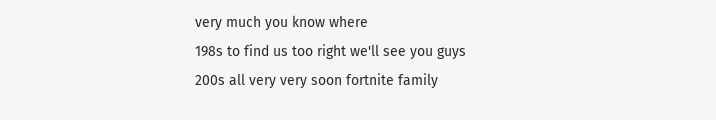very much you know where
198s to find us too right we'll see you guys
200s all very very soon fortnite family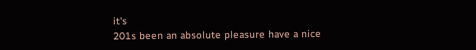it's
201s been an absolute pleasure have a nice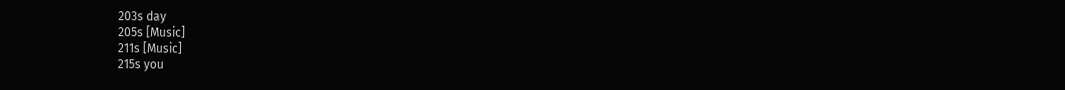203s day
205s [Music]
211s [Music]
215s you